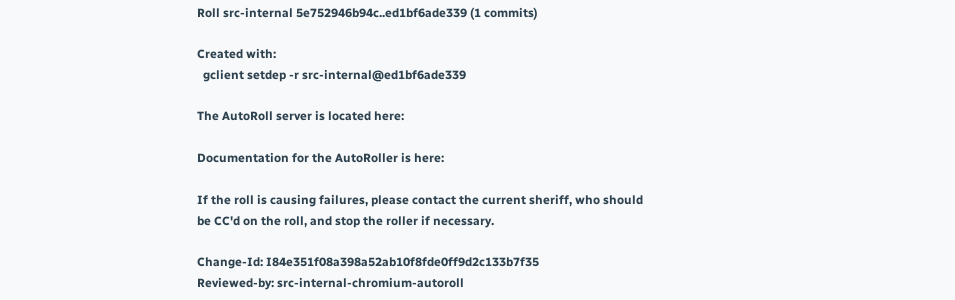Roll src-internal 5e752946b94c..ed1bf6ade339 (1 commits)

Created with:
  gclient setdep -r src-internal@ed1bf6ade339

The AutoRoll server is located here:

Documentation for the AutoRoller is here:

If the roll is causing failures, please contact the current sheriff, who should
be CC'd on the roll, and stop the roller if necessary.

Change-Id: I84e351f08a398a52ab10f8fde0ff9d2c133b7f35
Reviewed-by: src-internal-chromium-autoroll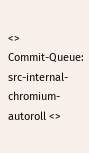<>
Commit-Queue: src-internal-chromium-autoroll <>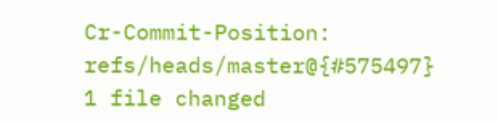Cr-Commit-Position: refs/heads/master@{#575497}
1 file changed